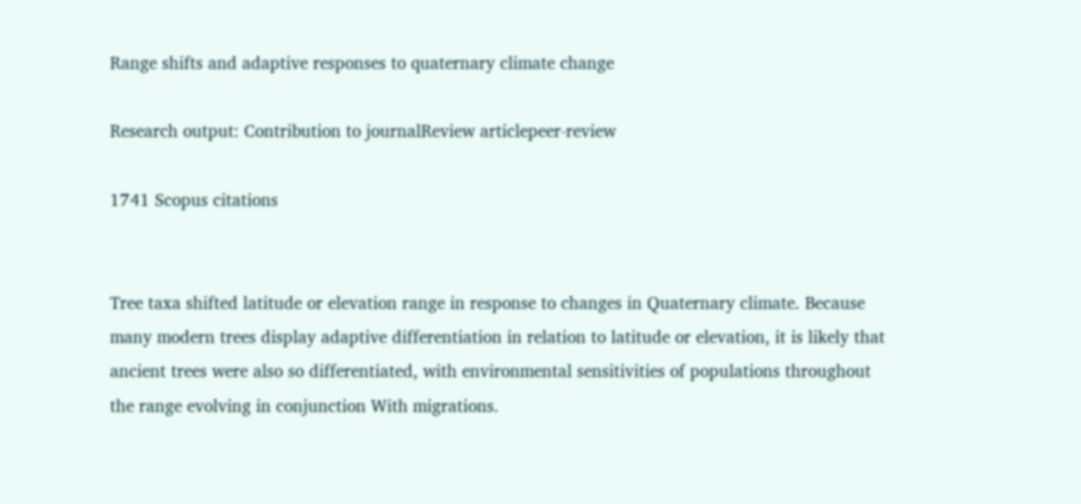Range shifts and adaptive responses to quaternary climate change

Research output: Contribution to journalReview articlepeer-review

1741 Scopus citations


Tree taxa shifted latitude or elevation range in response to changes in Quaternary climate. Because many modern trees display adaptive differentiation in relation to latitude or elevation, it is likely that ancient trees were also so differentiated, with environmental sensitivities of populations throughout the range evolving in conjunction With migrations.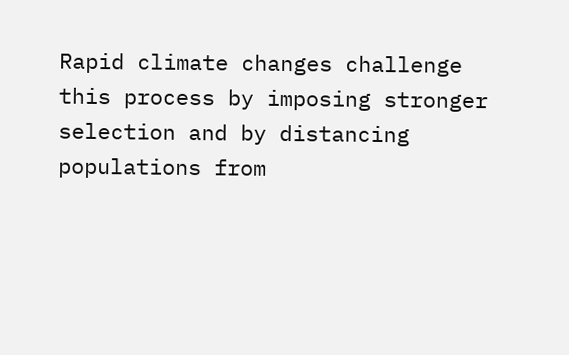Rapid climate changes challenge this process by imposing stronger selection and by distancing populations from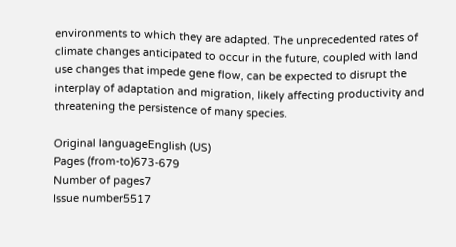environments to which they are adapted. The unprecedented rates of climate changes anticipated to occur in the future, coupled with land use changes that impede gene flow, can be expected to disrupt the interplay of adaptation and migration, likely affecting productivity and threatening the persistence of many species.

Original languageEnglish (US)
Pages (from-to)673-679
Number of pages7
Issue number5517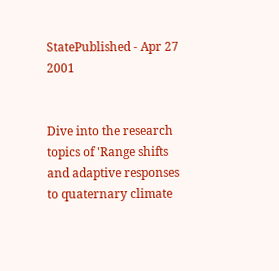StatePublished - Apr 27 2001


Dive into the research topics of 'Range shifts and adaptive responses to quaternary climate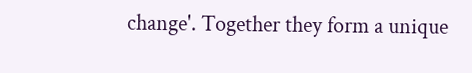change'. Together they form a unique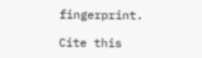fingerprint.

Cite this